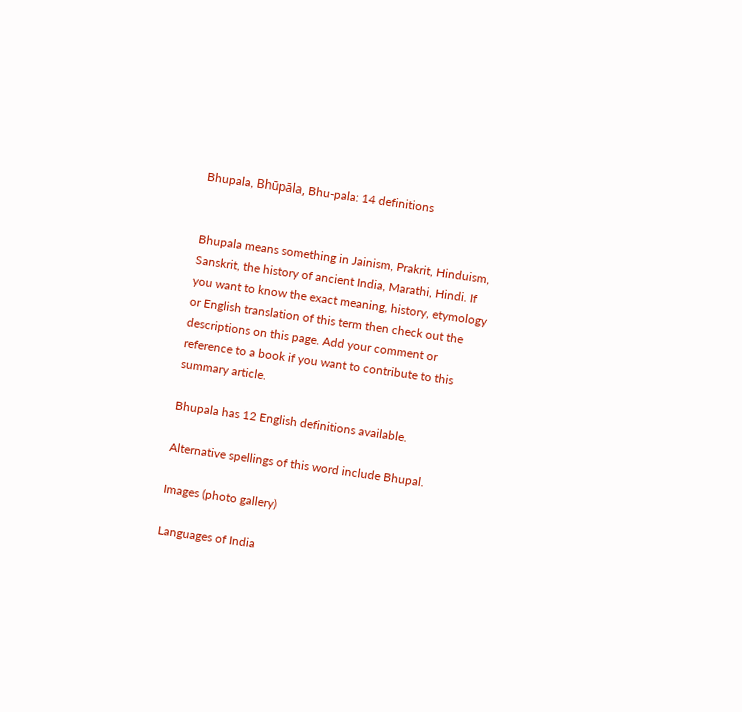Bhupala, Bhūpāla, Bhu-pala: 14 definitions


Bhupala means something in Jainism, Prakrit, Hinduism, Sanskrit, the history of ancient India, Marathi, Hindi. If you want to know the exact meaning, history, etymology or English translation of this term then check out the descriptions on this page. Add your comment or reference to a book if you want to contribute to this summary article.

Bhupala has 12 English definitions available.

Alternative spellings of this word include Bhupal.

Images (photo gallery)

Languages of India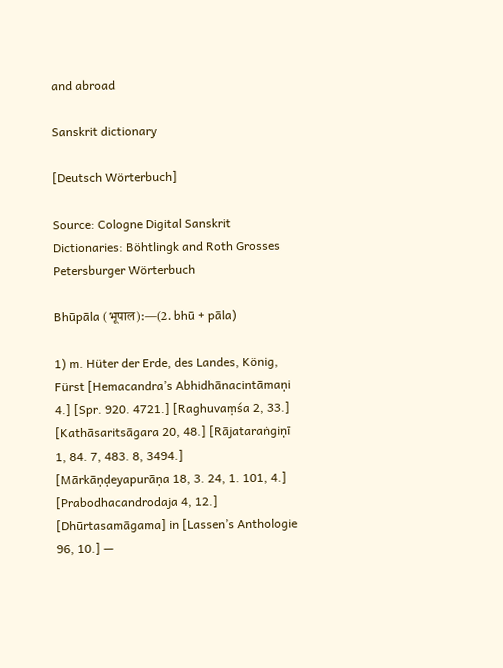and abroad

Sanskrit dictionary

[Deutsch Wörterbuch]

Source: Cologne Digital Sanskrit Dictionaries: Böhtlingk and Roth Grosses Petersburger Wörterbuch

Bhūpāla (भूपाल):—(2. bhū + pāla)

1) m. Hüter der Erde, des Landes, König, Fürst [Hemacandra’s Abhidhānacintāmaṇi 4.] [Spr. 920. 4721.] [Raghuvaṃśa 2, 33.] [Kathāsaritsāgara 20, 48.] [Rājataraṅgiṇī 1, 84. 7, 483. 8, 3494.] [Mārkāṇḍeyapurāṇa 18, 3. 24, 1. 101, 4.] [Prabodhacandrodaja 4, 12.] [Dhūrtasamāgama] in [Lassen’s Anthologie 96, 10.] —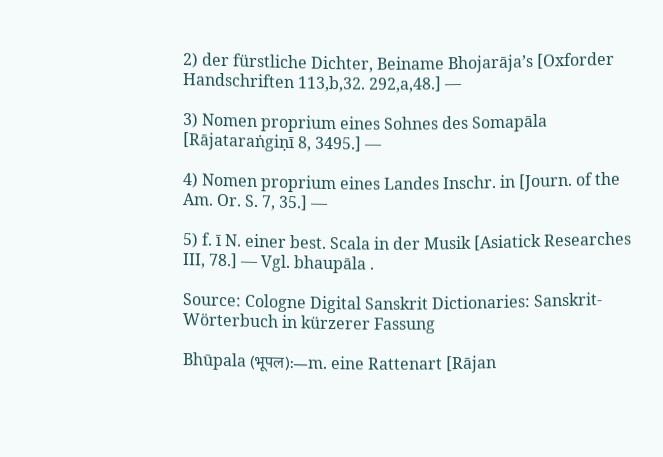2) der fürstliche Dichter, Beiname Bhojarāja’s [Oxforder Handschriften 113,b,32. 292,a,48.] —

3) Nomen proprium eines Sohnes des Somapāla [Rājataraṅgiṇī 8, 3495.] —

4) Nomen proprium eines Landes Inschr. in [Journ. of the Am. Or. S. 7, 35.] —

5) f. ī N. einer best. Scala in der Musik [Asiatick Researches III, 78.] — Vgl. bhaupāla .

Source: Cologne Digital Sanskrit Dictionaries: Sanskrit-Wörterbuch in kürzerer Fassung

Bhūpala (भूपल):—m. eine Rattenart [Rājan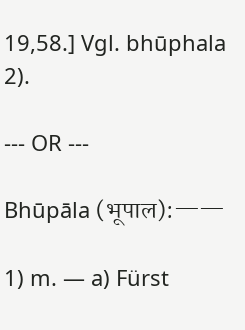19,58.] Vgl. bhūphala 2).

--- OR ---

Bhūpāla (भूपाल):——

1) m. — a) Fürst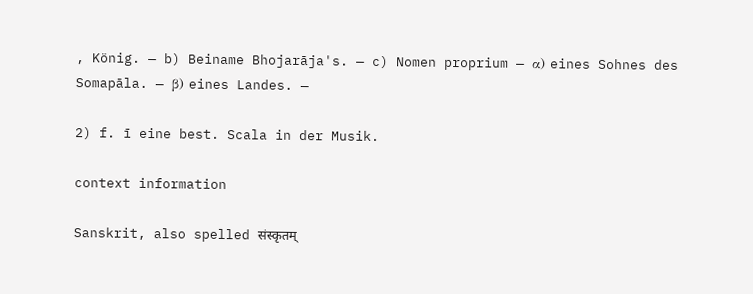, König. — b) Beiname Bhojarāja's. — c) Nomen proprium — α) eines Sohnes des Somapāla. — β) eines Landes. —

2) f. ī eine best. Scala in der Musik.

context information

Sanskrit, also spelled संस्कृतम्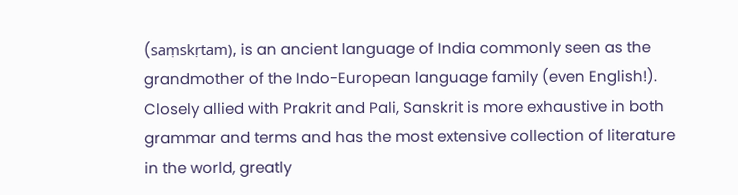(saṃskṛtam), is an ancient language of India commonly seen as the grandmother of the Indo-European language family (even English!). Closely allied with Prakrit and Pali, Sanskrit is more exhaustive in both grammar and terms and has the most extensive collection of literature in the world, greatly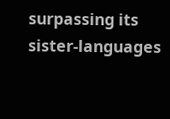surpassing its sister-languages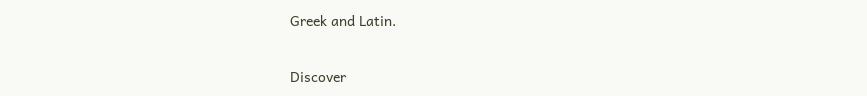Greek and Latin.

Discover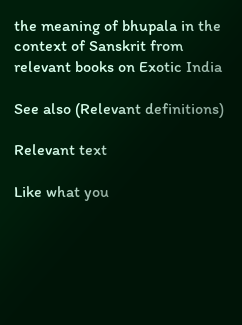the meaning of bhupala in the context of Sanskrit from relevant books on Exotic India

See also (Relevant definitions)

Relevant text

Like what you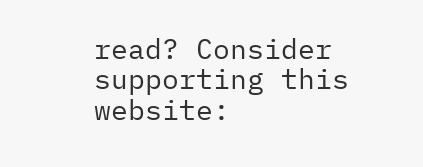read? Consider supporting this website: